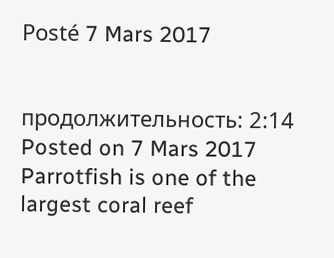Posté 7 Mars 2017


продолжительность: 2:14
Posted on 7 Mars 2017
Parrotfish is one of the largest coral reef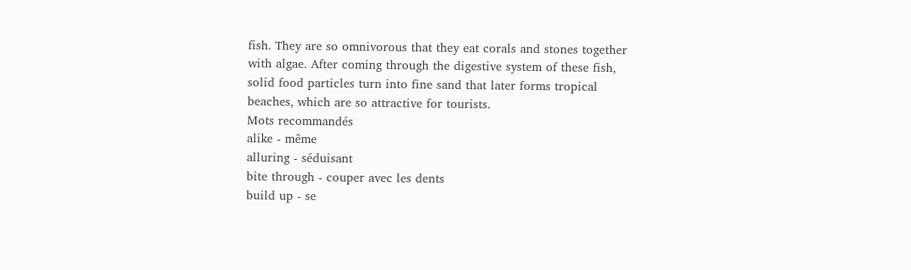fish. They are so omnivorous that they eat corals and stones together with algae. After coming through the digestive system of these fish, solid food particles turn into fine sand that later forms tropical beaches, which are so attractive for tourists.
Mots recommandés
alike - même
alluring - séduisant
bite through - couper avec les dents
build up - se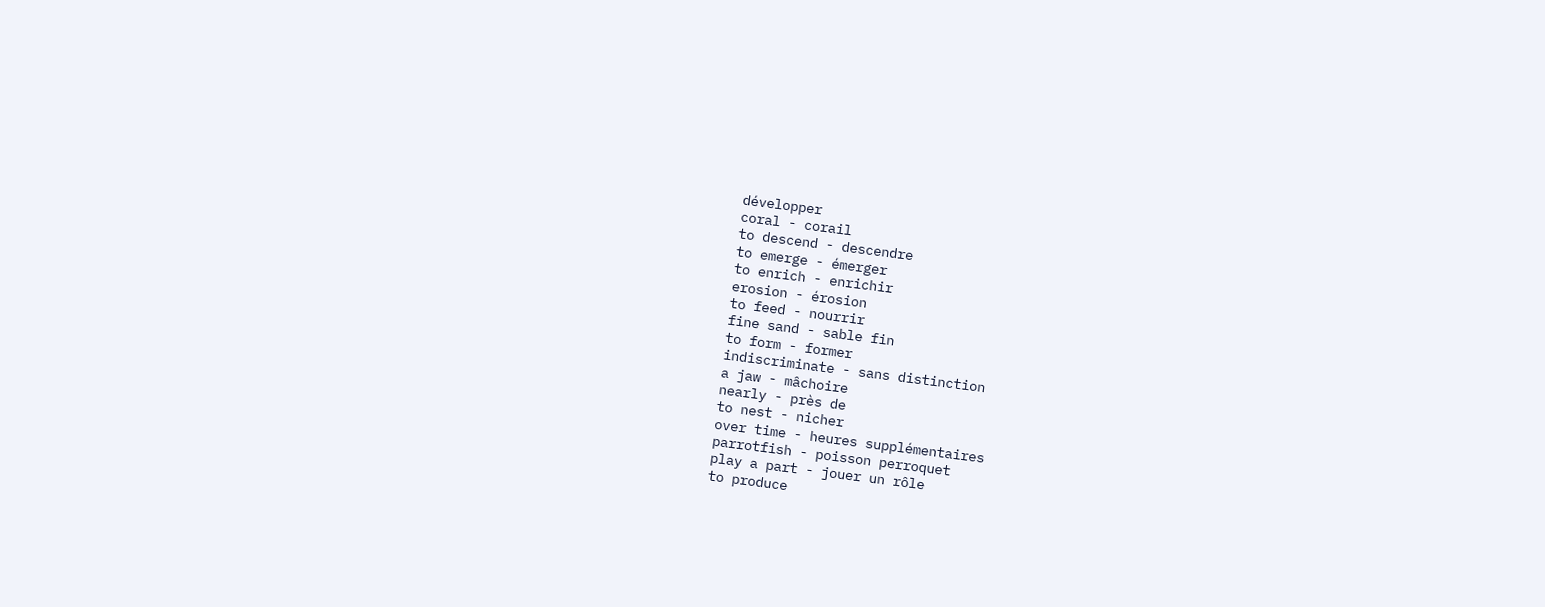développer
coral - corail
to descend - descendre
to emerge - émerger
to enrich - enrichir
erosion - érosion
to feed - nourrir
fine sand - sable fin
to form - former
indiscriminate - sans distinction
a jaw - mâchoire
nearly - près de
to nest - nicher
over time - heures supplémentaires
parrotfish - poisson perroquet
play a part - jouer un rôle
to produce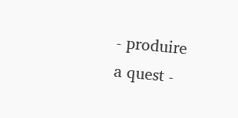- produire
a quest -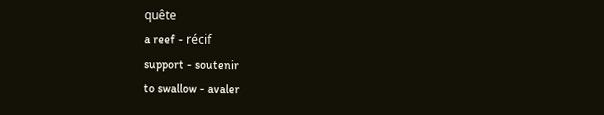quête
a reef - récif
support - soutenir
to swallow - avaler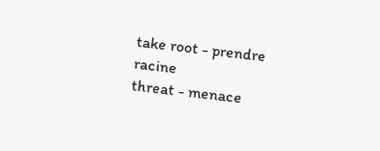take root - prendre racine
threat - menace